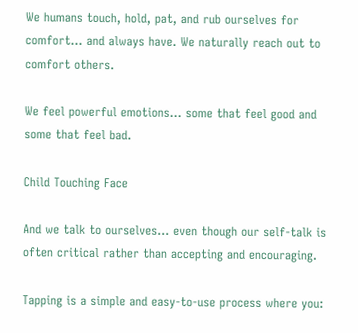We humans touch, hold, pat, and rub ourselves for comfort… and always have. We naturally reach out to comfort others.

We feel powerful emotions… some that feel good and some that feel bad.

Child Touching Face

And we talk to ourselves… even though our self-talk is often critical rather than accepting and encouraging.

Tapping is a simple and easy-to-use process where you: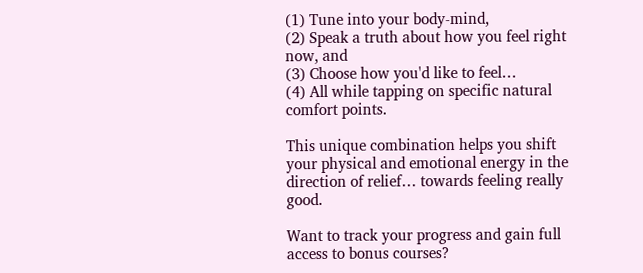(1) Tune into your body-mind,
(2) Speak a truth about how you feel right now, and
(3) Choose how you'd like to feel…
(4) All while tapping on specific natural comfort points.

This unique combination helps you shift your physical and emotional energy in the direction of relief… towards feeling really good.

Want to track your progress and gain full access to bonus courses?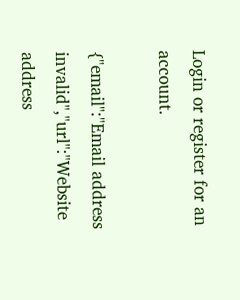Login or register for an account.

{"email":"Email address invalid","url":"Website address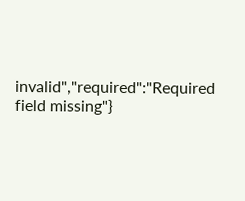invalid","required":"Required field missing"}